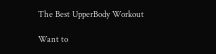The Best UpperBody Workout

Want to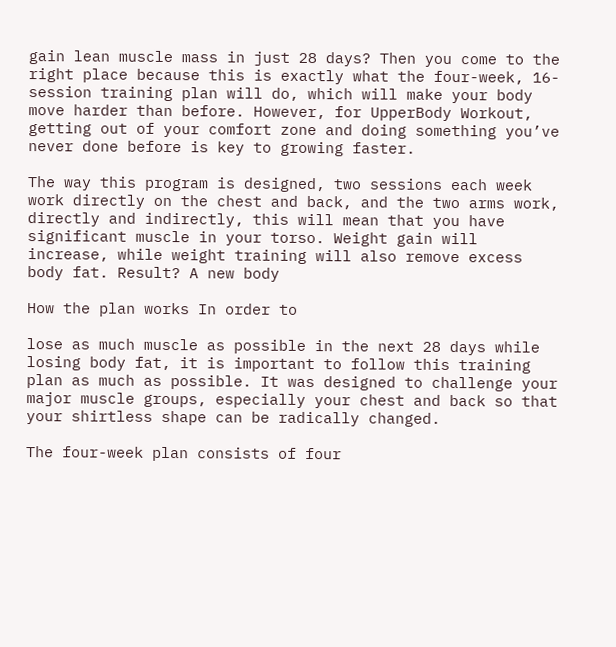gain lean muscle mass in just 28 days? Then you come to the right place because this is exactly what the four-week, 16-session training plan will do, which will make your body move harder than before. However, for UpperBody Workout, getting out of your comfort zone and doing something you’ve never done before is key to growing faster.

The way this program is designed, two sessions each week work directly on the chest and back, and the two arms work, directly and indirectly, this will mean that you have significant muscle in your torso. Weight gain will increase, while weight training will also remove excess body fat. Result? A new body

How the plan works In order to

lose as much muscle as possible in the next 28 days while losing body fat, it is important to follow this training plan as much as possible. It was designed to challenge your major muscle groups, especially your chest and back so that your shirtless shape can be radically changed.

The four-week plan consists of four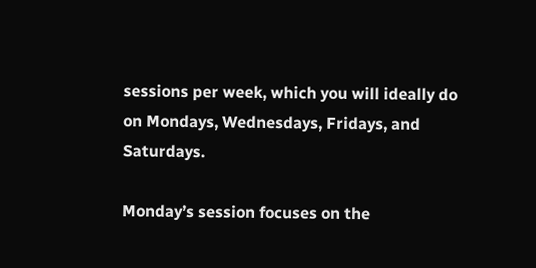sessions per week, which you will ideally do on Mondays, Wednesdays, Fridays, and Saturdays.

Monday’s session focuses on the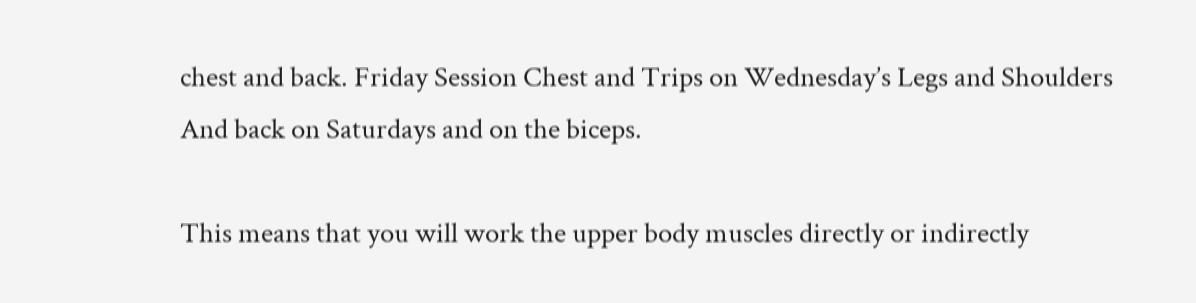chest and back. Friday Session Chest and Trips on Wednesday’s Legs and Shoulders And back on Saturdays and on the biceps.

This means that you will work the upper body muscles directly or indirectly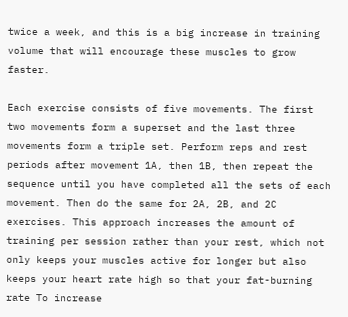twice a week, and this is a big increase in training volume that will encourage these muscles to grow faster.

Each exercise consists of five movements. The first two movements form a superset and the last three movements form a triple set. Perform reps and rest periods after movement 1A, then 1B, then repeat the sequence until you have completed all the sets of each movement. Then do the same for 2A, 2B, and 2C exercises. This approach increases the amount of training per session rather than your rest, which not only keeps your muscles active for longer but also keeps your heart rate high so that your fat-burning rate To increase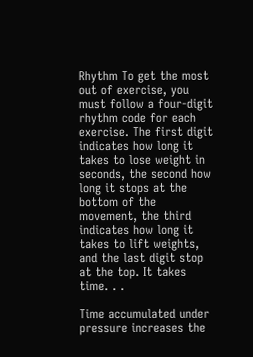Rhythm To get the most out of exercise, you must follow a four-digit rhythm code for each exercise. The first digit indicates how long it takes to lose weight in seconds, the second how long it stops at the bottom of the movement, the third indicates how long it takes to lift weights, and the last digit stop at the top. It takes time. . .

Time accumulated under pressure increases the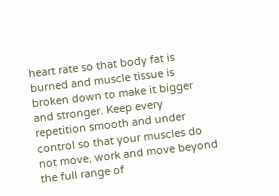heart rate so that body fat is burned and muscle tissue is broken down to make it bigger and stronger. Keep every repetition smooth and under control so that your muscles do not move, work and move beyond the full range of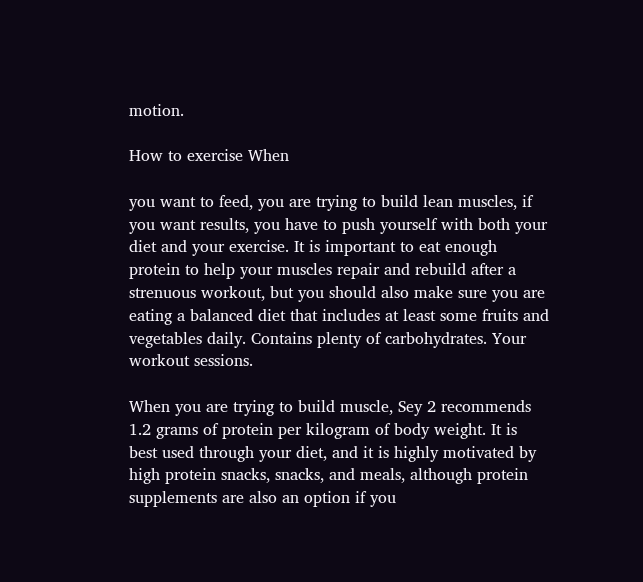motion.

How to exercise When

you want to feed, you are trying to build lean muscles, if you want results, you have to push yourself with both your diet and your exercise. It is important to eat enough protein to help your muscles repair and rebuild after a strenuous workout, but you should also make sure you are eating a balanced diet that includes at least some fruits and vegetables daily. Contains plenty of carbohydrates. Your workout sessions.

When you are trying to build muscle, Sey 2 recommends 1.2 grams of protein per kilogram of body weight. It is best used through your diet, and it is highly motivated by high protein snacks, snacks, and meals, although protein supplements are also an option if you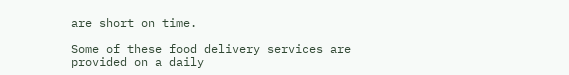are short on time.

Some of these food delivery services are provided on a daily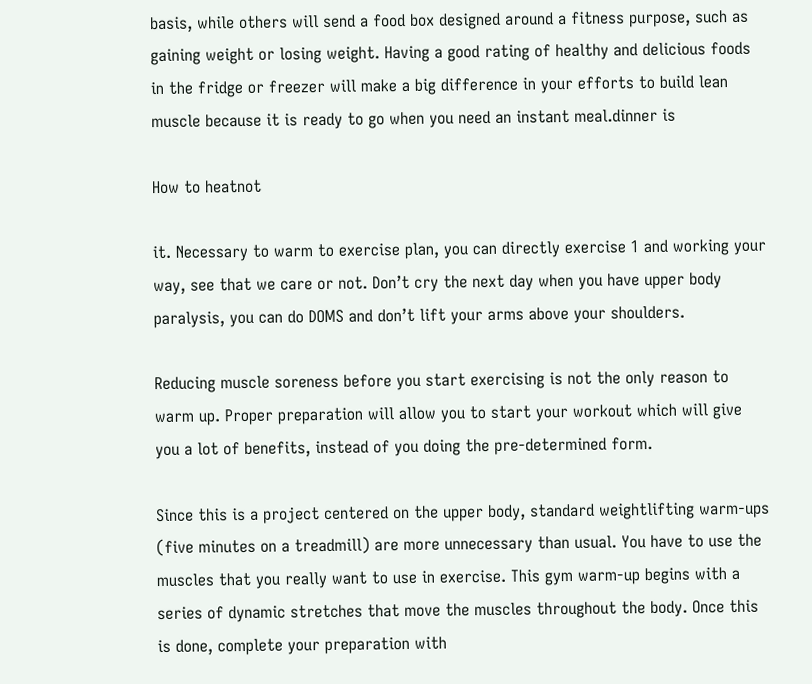basis, while others will send a food box designed around a fitness purpose, such as gaining weight or losing weight. Having a good rating of healthy and delicious foods in the fridge or freezer will make a big difference in your efforts to build lean muscle because it is ready to go when you need an instant meal.dinner is

How to heatnot

it. Necessary to warm to exercise plan, you can directly exercise 1 and working your way, see that we care or not. Don’t cry the next day when you have upper body paralysis, you can do DOMS and don’t lift your arms above your shoulders.

Reducing muscle soreness before you start exercising is not the only reason to warm up. Proper preparation will allow you to start your workout which will give you a lot of benefits, instead of you doing the pre-determined form.

Since this is a project centered on the upper body, standard weightlifting warm-ups (five minutes on a treadmill) are more unnecessary than usual. You have to use the muscles that you really want to use in exercise. This gym warm-up begins with a series of dynamic stretches that move the muscles throughout the body. Once this is done, complete your preparation with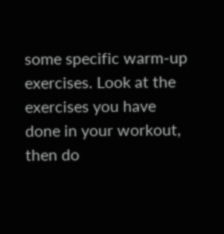some specific warm-up exercises. Look at the exercises you have done in your workout, then do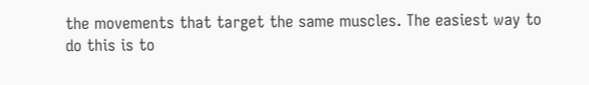the movements that target the same muscles. The easiest way to do this is to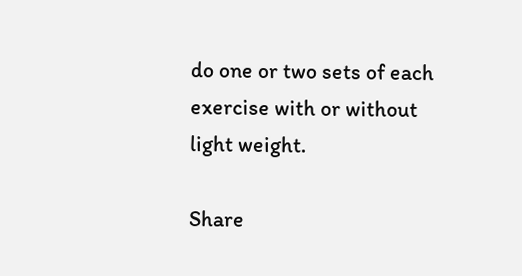do one or two sets of each exercise with or without light weight.

Share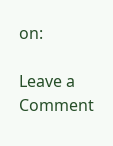on:

Leave a Comment